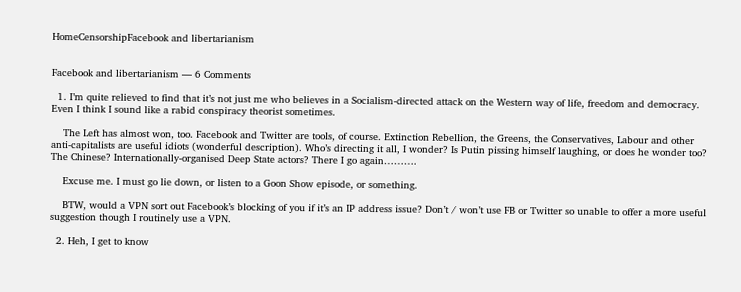HomeCensorshipFacebook and libertarianism


Facebook and libertarianism — 6 Comments

  1. I’m quite relieved to find that it’s not just me who believes in a Socialism-directed attack on the Western way of life, freedom and democracy. Even I think I sound like a rabid conspiracy theorist sometimes.

    The Left has almost won, too. Facebook and Twitter are tools, of course. Extinction Rebellion, the Greens, the Conservatives, Labour and other anti-capitalists are useful idiots (wonderful description). Who’s directing it all, I wonder? Is Putin pissing himself laughing, or does he wonder too? The Chinese? Internationally-organised Deep State actors? There I go again……….

    Excuse me. I must go lie down, or listen to a Goon Show episode, or something.

    BTW, would a VPN sort out Facebook’s blocking of you if it’s an IP address issue? Don’t / won’t use FB or Twitter so unable to offer a more useful suggestion though I routinely use a VPN.

  2. Heh, I get to know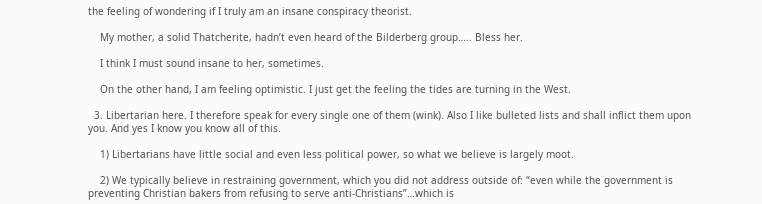the feeling of wondering if I truly am an insane conspiracy theorist.

    My mother, a solid Thatcherite, hadn’t even heard of the Bilderberg group….. Bless her.

    I think I must sound insane to her, sometimes.

    On the other hand, I am feeling optimistic. I just get the feeling the tides are turning in the West.

  3. Libertarian here. I therefore speak for every single one of them (wink). Also I like bulleted lists and shall inflict them upon you. And yes I know you know all of this.

    1) Libertarians have little social and even less political power, so what we believe is largely moot.

    2) We typically believe in restraining government, which you did not address outside of: “even while the government is preventing Christian bakers from refusing to serve anti-Christians”…which is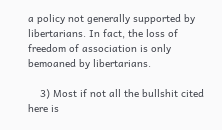a policy not generally supported by libertarians. In fact, the loss of freedom of association is only bemoaned by libertarians.

    3) Most if not all the bullshit cited here is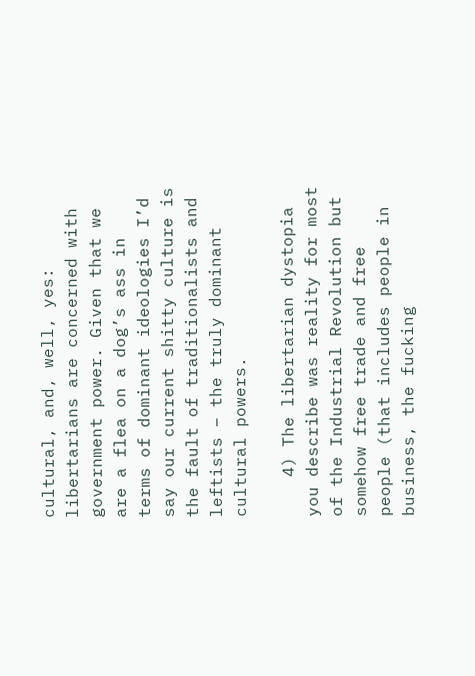cultural, and, well, yes: libertarians are concerned with government power. Given that we are a flea on a dog’s ass in terms of dominant ideologies I’d say our current shitty culture is the fault of traditionalists and leftists – the truly dominant cultural powers.

    4) The libertarian dystopia you describe was reality for most of the Industrial Revolution but somehow free trade and free people (that includes people in business, the fucking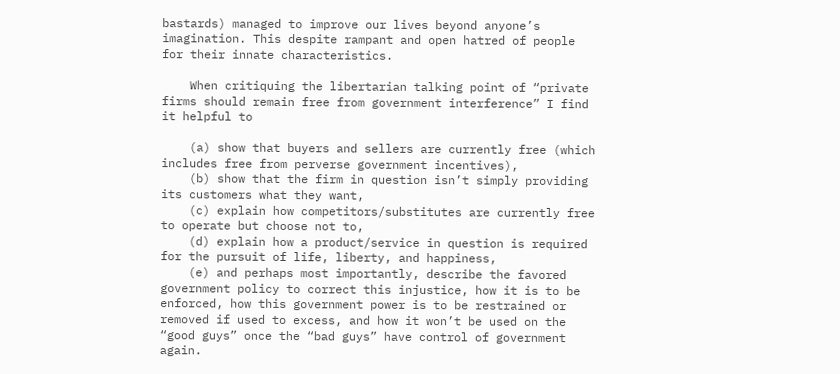bastards) managed to improve our lives beyond anyone’s imagination. This despite rampant and open hatred of people for their innate characteristics.

    When critiquing the libertarian talking point of “private firms should remain free from government interference” I find it helpful to

    (a) show that buyers and sellers are currently free (which includes free from perverse government incentives),
    (b) show that the firm in question isn’t simply providing its customers what they want,
    (c) explain how competitors/substitutes are currently free to operate but choose not to,
    (d) explain how a product/service in question is required for the pursuit of life, liberty, and happiness,
    (e) and perhaps most importantly, describe the favored government policy to correct this injustice, how it is to be enforced, how this government power is to be restrained or removed if used to excess, and how it won’t be used on the “good guys” once the “bad guys” have control of government again.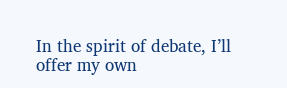In the spirit of debate, I’ll offer my own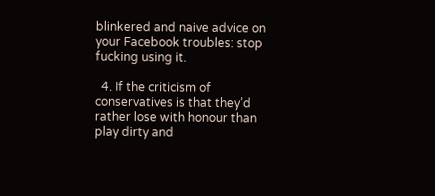blinkered and naive advice on your Facebook troubles: stop fucking using it.

  4. If the criticism of conservatives is that they’d rather lose with honour than play dirty and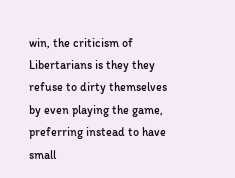win, the criticism of Libertarians is they they refuse to dirty themselves by even playing the game, preferring instead to have small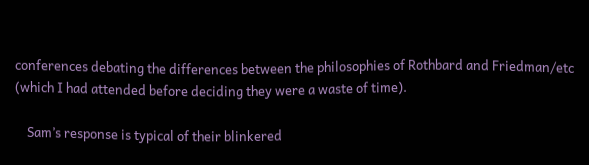conferences debating the differences between the philosophies of Rothbard and Friedman/etc (which I had attended before deciding they were a waste of time).

    Sam’s response is typical of their blinkered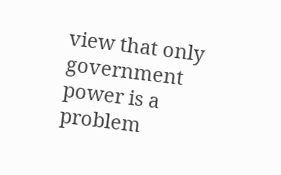view that only government power is a problem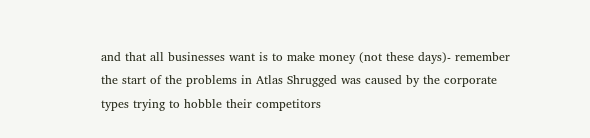and that all businesses want is to make money (not these days)- remember the start of the problems in Atlas Shrugged was caused by the corporate types trying to hobble their competitors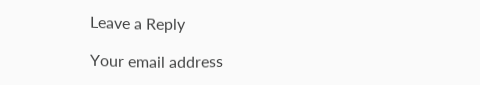Leave a Reply

Your email address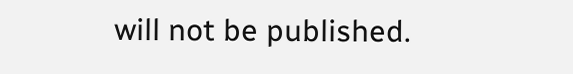will not be published.